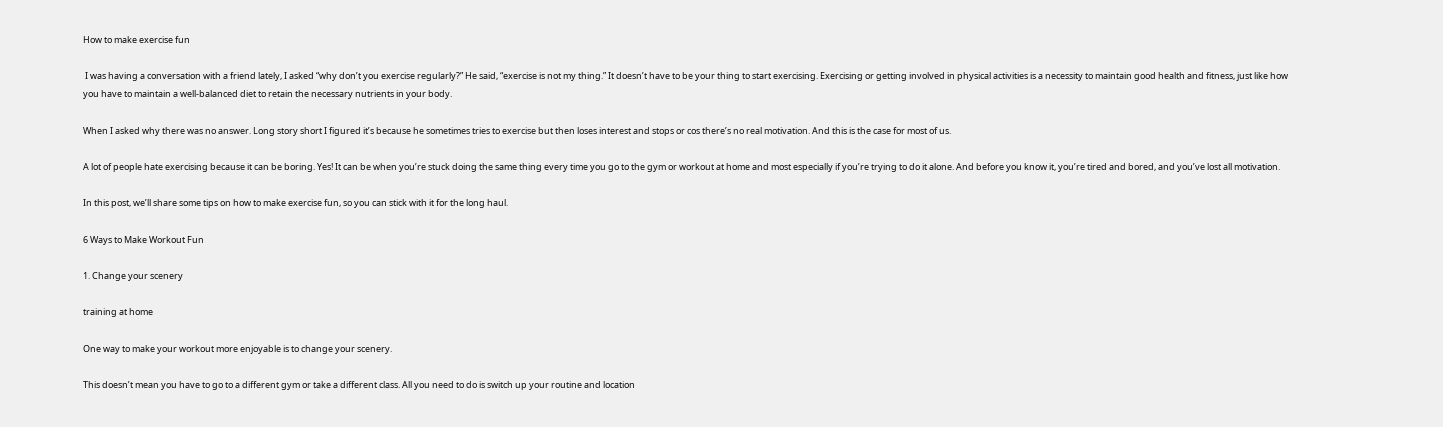How to make exercise fun

 I was having a conversation with a friend lately, I asked “why don’t you exercise regularly?” He said, “exercise is not my thing.” It doesn’t have to be your thing to start exercising. Exercising or getting involved in physical activities is a necessity to maintain good health and fitness, just like how you have to maintain a well-balanced diet to retain the necessary nutrients in your body.

When I asked why there was no answer. Long story short I figured it’s because he sometimes tries to exercise but then loses interest and stops or cos there’s no real motivation. And this is the case for most of us.

A lot of people hate exercising because it can be boring. Yes! It can be when you’re stuck doing the same thing every time you go to the gym or workout at home and most especially if you’re trying to do it alone. And before you know it, you’re tired and bored, and you’ve lost all motivation.

In this post, we’ll share some tips on how to make exercise fun, so you can stick with it for the long haul.

6 Ways to Make Workout Fun

1. Change your scenery

training at home

One way to make your workout more enjoyable is to change your scenery.

This doesn’t mean you have to go to a different gym or take a different class. All you need to do is switch up your routine and location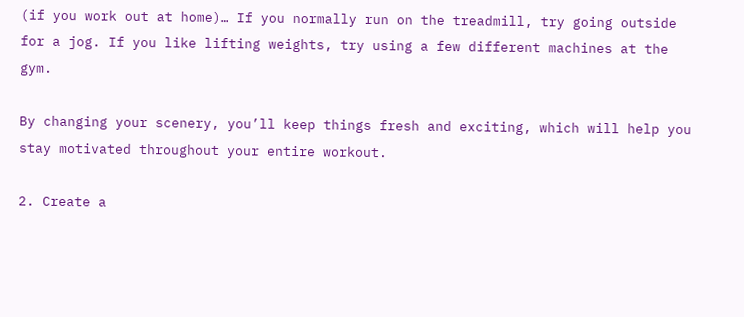(if you work out at home)… If you normally run on the treadmill, try going outside for a jog. If you like lifting weights, try using a few different machines at the gym.

By changing your scenery, you’ll keep things fresh and exciting, which will help you stay motivated throughout your entire workout.

2. Create a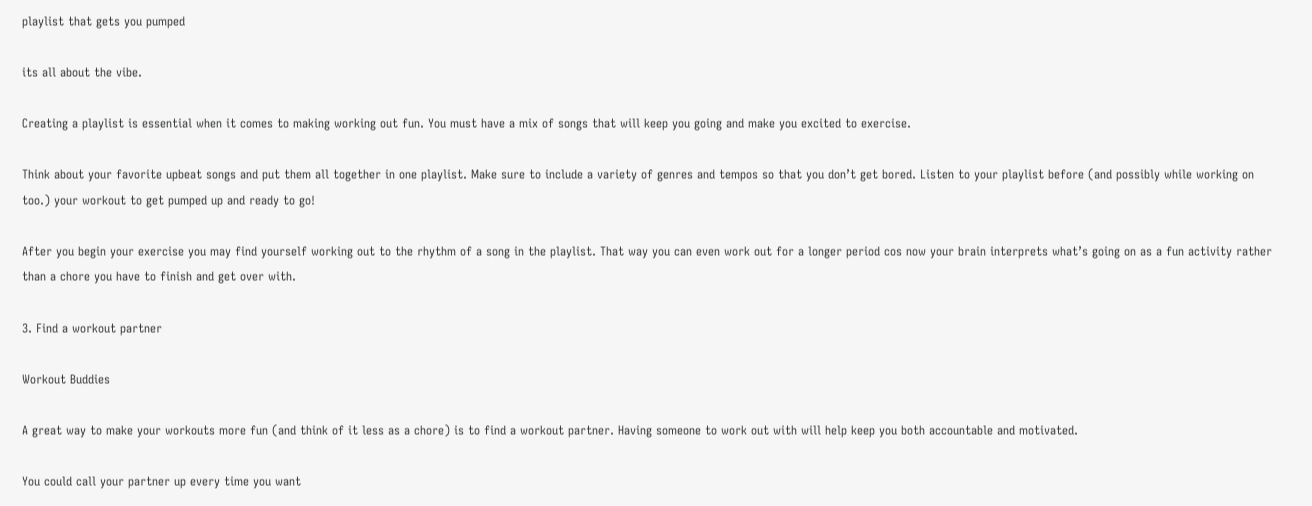playlist that gets you pumped

its all about the vibe.

Creating a playlist is essential when it comes to making working out fun. You must have a mix of songs that will keep you going and make you excited to exercise.

Think about your favorite upbeat songs and put them all together in one playlist. Make sure to include a variety of genres and tempos so that you don’t get bored. Listen to your playlist before (and possibly while working on too.) your workout to get pumped up and ready to go!

After you begin your exercise you may find yourself working out to the rhythm of a song in the playlist. That way you can even work out for a longer period cos now your brain interprets what’s going on as a fun activity rather than a chore you have to finish and get over with.

3. Find a workout partner

Workout Buddies

A great way to make your workouts more fun (and think of it less as a chore) is to find a workout partner. Having someone to work out with will help keep you both accountable and motivated.

You could call your partner up every time you want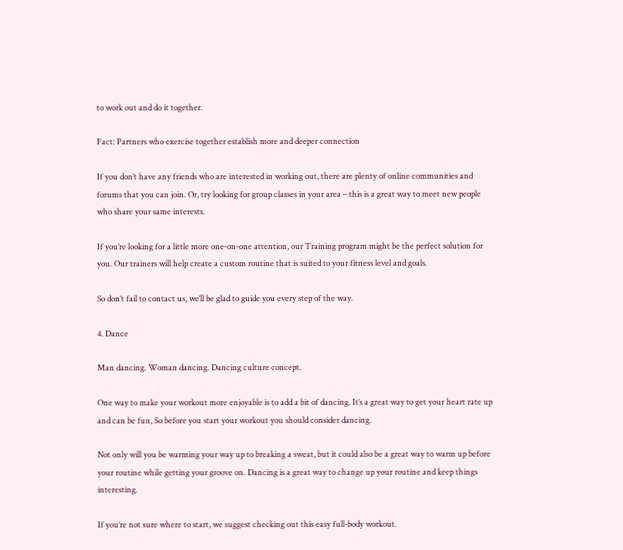to work out and do it together.

Fact: Partners who exercise together establish more and deeper connection

If you don’t have any friends who are interested in working out, there are plenty of online communities and forums that you can join. Or, try looking for group classes in your area – this is a great way to meet new people who share your same interests.

If you’re looking for a little more one-on-one attention, our Training program might be the perfect solution for you. Our trainers will help create a custom routine that is suited to your fitness level and goals.

So don’t fail to contact us, we’ll be glad to guide you every step of the way.

4. Dance

Man dancing. Woman dancing. Dancing culture concept.

One way to make your workout more enjoyable is to add a bit of dancing. It’s a great way to get your heart rate up and can be fun, So before you start your workout you should consider dancing.

Not only will you be warming your way up to breaking a sweat, but it could also be a great way to warm up before your routine while getting your groove on. Dancing is a great way to change up your routine and keep things interesting.

If you’re not sure where to start, we suggest checking out this easy full-body workout.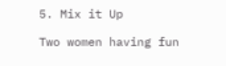5. Mix it Up

Two women having fun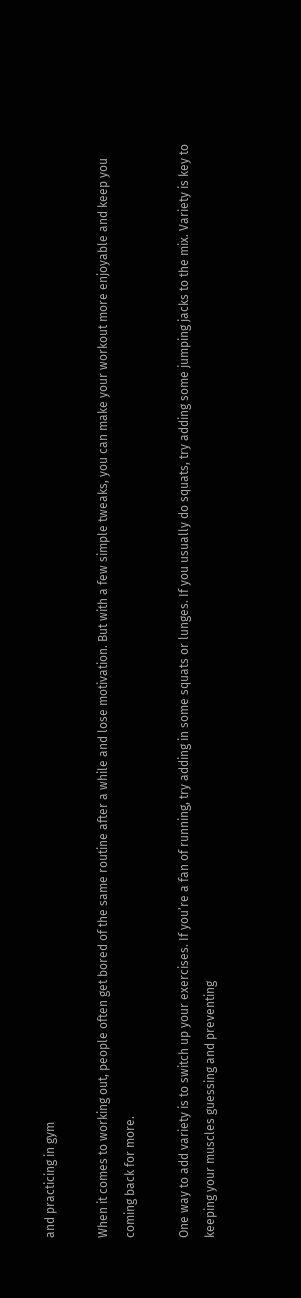and practicing in gym

When it comes to working out, people often get bored of the same routine after a while and lose motivation. But with a few simple tweaks, you can make your workout more enjoyable and keep you coming back for more.

One way to add variety is to switch up your exercises. If you’re a fan of running, try adding in some squats or lunges. If you usually do squats, try adding some jumping jacks to the mix. Variety is key to keeping your muscles guessing and preventing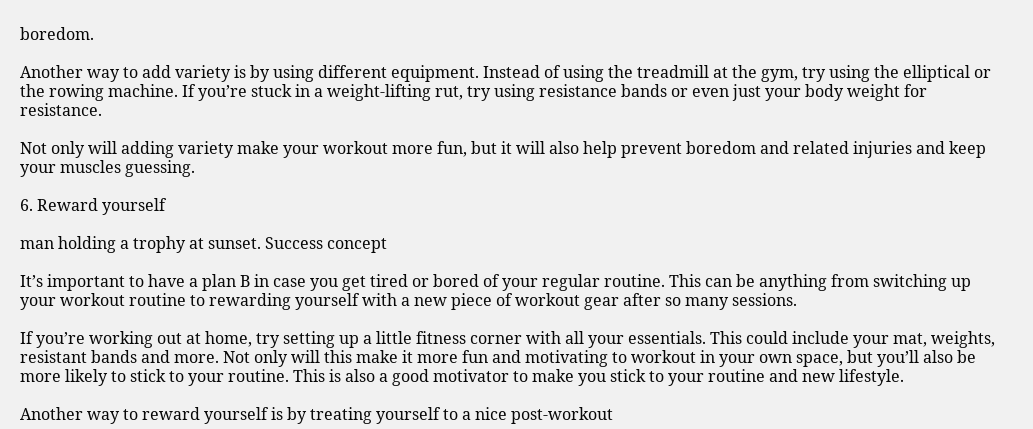boredom.

Another way to add variety is by using different equipment. Instead of using the treadmill at the gym, try using the elliptical or the rowing machine. If you’re stuck in a weight-lifting rut, try using resistance bands or even just your body weight for resistance.

Not only will adding variety make your workout more fun, but it will also help prevent boredom and related injuries and keep your muscles guessing.

6. Reward yourself

man holding a trophy at sunset. Success concept

It’s important to have a plan B in case you get tired or bored of your regular routine. This can be anything from switching up your workout routine to rewarding yourself with a new piece of workout gear after so many sessions.

If you’re working out at home, try setting up a little fitness corner with all your essentials. This could include your mat, weights, resistant bands and more. Not only will this make it more fun and motivating to workout in your own space, but you’ll also be more likely to stick to your routine. This is also a good motivator to make you stick to your routine and new lifestyle.

Another way to reward yourself is by treating yourself to a nice post-workout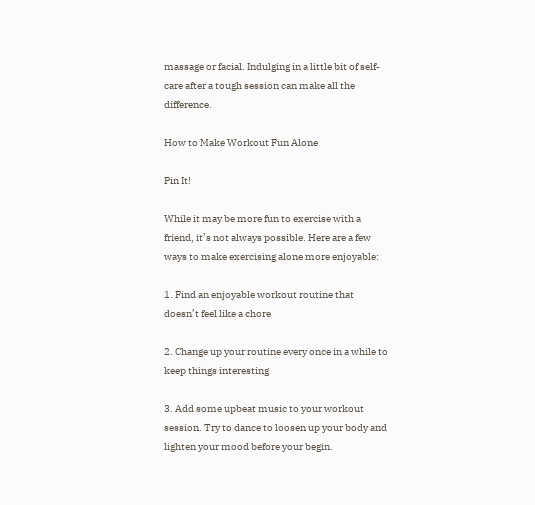massage or facial. Indulging in a little bit of self-care after a tough session can make all the difference.

How to Make Workout Fun Alone

Pin It!

While it may be more fun to exercise with a friend, it’s not always possible. Here are a few ways to make exercising alone more enjoyable:

1. Find an enjoyable workout routine that doesn’t feel like a chore

2. Change up your routine every once in a while to keep things interesting

3. Add some upbeat music to your workout session. Try to dance to loosen up your body and lighten your mood before your begin.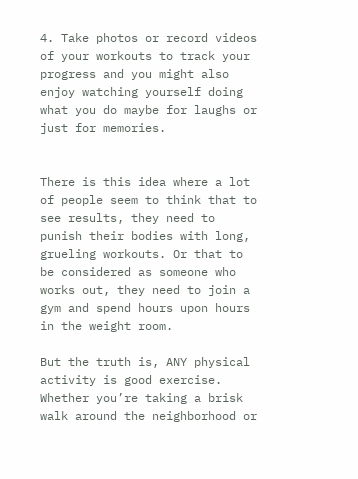4. Take photos or record videos of your workouts to track your progress and you might also enjoy watching yourself doing what you do maybe for laughs or just for memories.


There is this idea where a lot of people seem to think that to see results, they need to punish their bodies with long, grueling workouts. Or that to be considered as someone who works out, they need to join a gym and spend hours upon hours in the weight room.

But the truth is, ANY physical activity is good exercise. Whether you’re taking a brisk walk around the neighborhood or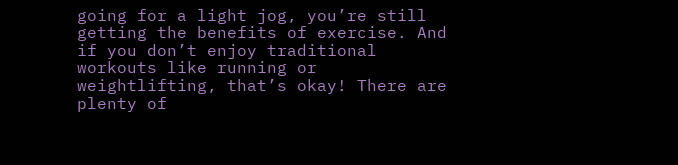going for a light jog, you’re still getting the benefits of exercise. And if you don’t enjoy traditional workouts like running or weightlifting, that’s okay! There are plenty of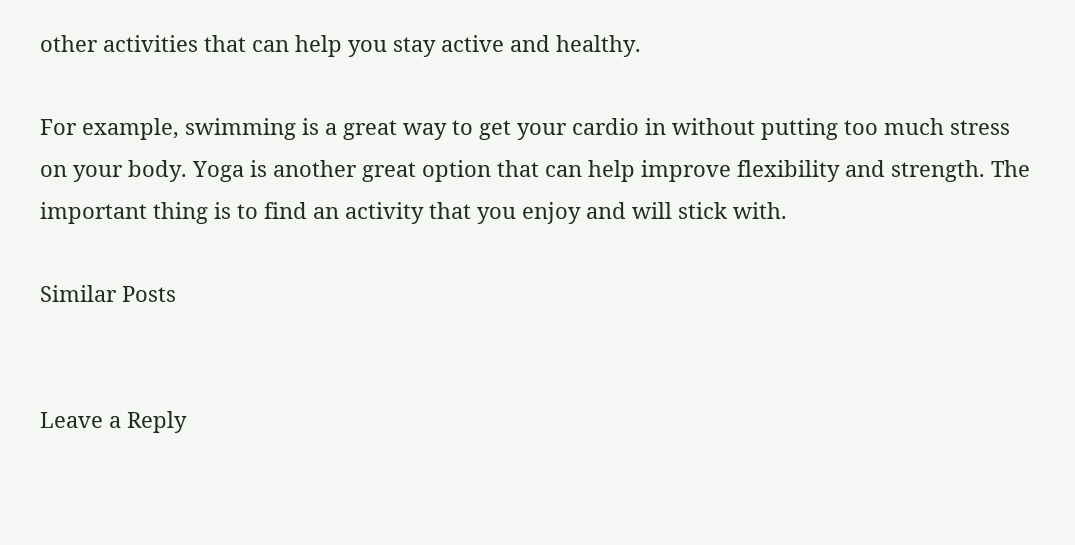other activities that can help you stay active and healthy.

For example, swimming is a great way to get your cardio in without putting too much stress on your body. Yoga is another great option that can help improve flexibility and strength. The important thing is to find an activity that you enjoy and will stick with.

Similar Posts


Leave a Reply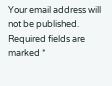Your email address will not be published. Required fields are marked *